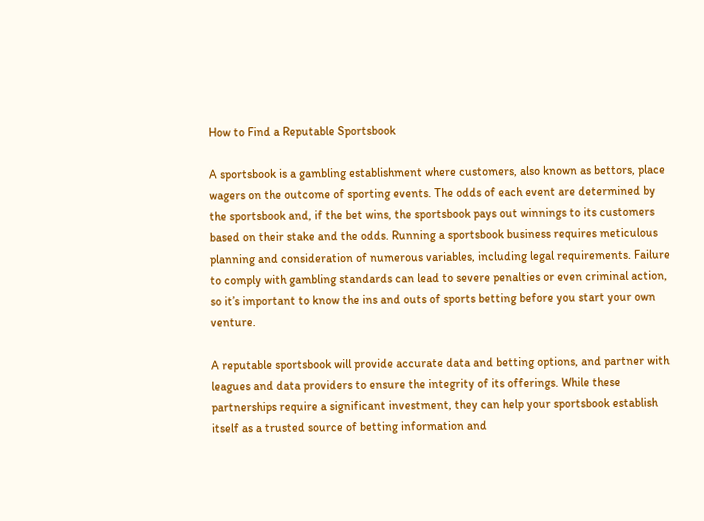How to Find a Reputable Sportsbook

A sportsbook is a gambling establishment where customers, also known as bettors, place wagers on the outcome of sporting events. The odds of each event are determined by the sportsbook and, if the bet wins, the sportsbook pays out winnings to its customers based on their stake and the odds. Running a sportsbook business requires meticulous planning and consideration of numerous variables, including legal requirements. Failure to comply with gambling standards can lead to severe penalties or even criminal action, so it’s important to know the ins and outs of sports betting before you start your own venture.

A reputable sportsbook will provide accurate data and betting options, and partner with leagues and data providers to ensure the integrity of its offerings. While these partnerships require a significant investment, they can help your sportsbook establish itself as a trusted source of betting information and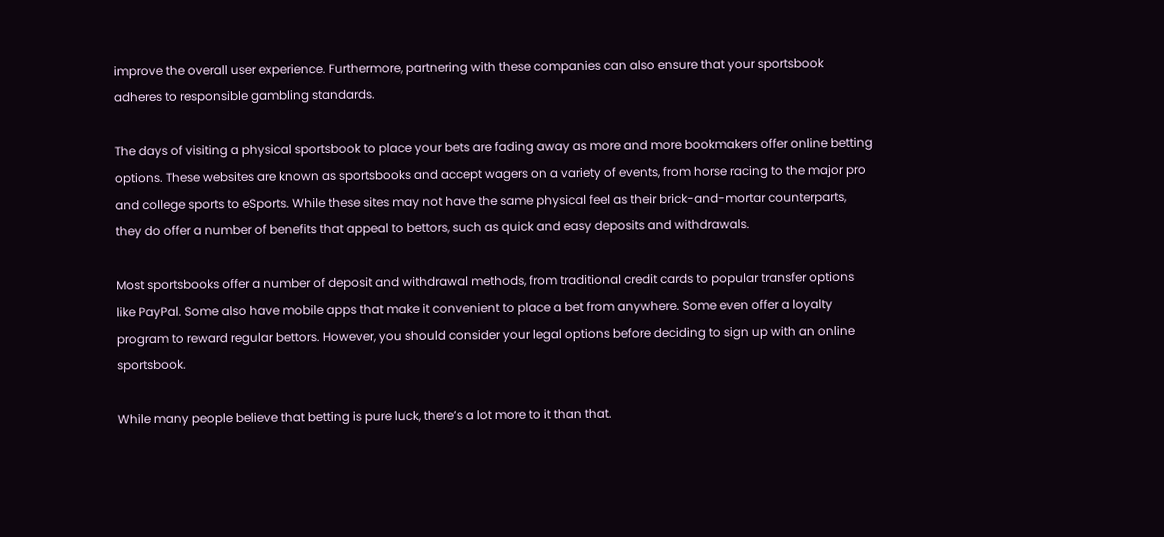improve the overall user experience. Furthermore, partnering with these companies can also ensure that your sportsbook adheres to responsible gambling standards.

The days of visiting a physical sportsbook to place your bets are fading away as more and more bookmakers offer online betting options. These websites are known as sportsbooks and accept wagers on a variety of events, from horse racing to the major pro and college sports to eSports. While these sites may not have the same physical feel as their brick-and-mortar counterparts, they do offer a number of benefits that appeal to bettors, such as quick and easy deposits and withdrawals.

Most sportsbooks offer a number of deposit and withdrawal methods, from traditional credit cards to popular transfer options like PayPal. Some also have mobile apps that make it convenient to place a bet from anywhere. Some even offer a loyalty program to reward regular bettors. However, you should consider your legal options before deciding to sign up with an online sportsbook.

While many people believe that betting is pure luck, there’s a lot more to it than that.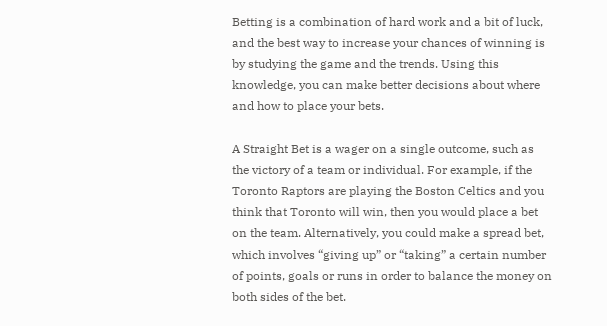Betting is a combination of hard work and a bit of luck, and the best way to increase your chances of winning is by studying the game and the trends. Using this knowledge, you can make better decisions about where and how to place your bets.

A Straight Bet is a wager on a single outcome, such as the victory of a team or individual. For example, if the Toronto Raptors are playing the Boston Celtics and you think that Toronto will win, then you would place a bet on the team. Alternatively, you could make a spread bet, which involves “giving up” or “taking” a certain number of points, goals or runs in order to balance the money on both sides of the bet.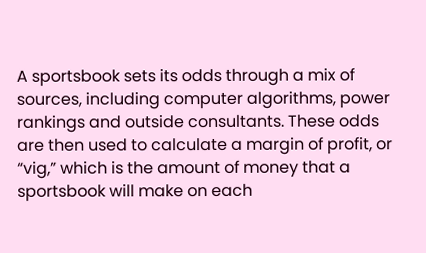A sportsbook sets its odds through a mix of sources, including computer algorithms, power rankings and outside consultants. These odds are then used to calculate a margin of profit, or “vig,” which is the amount of money that a sportsbook will make on each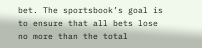bet. The sportsbook’s goal is to ensure that all bets lose no more than the total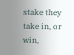stake they take in, or win,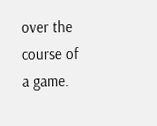over the course of a game.